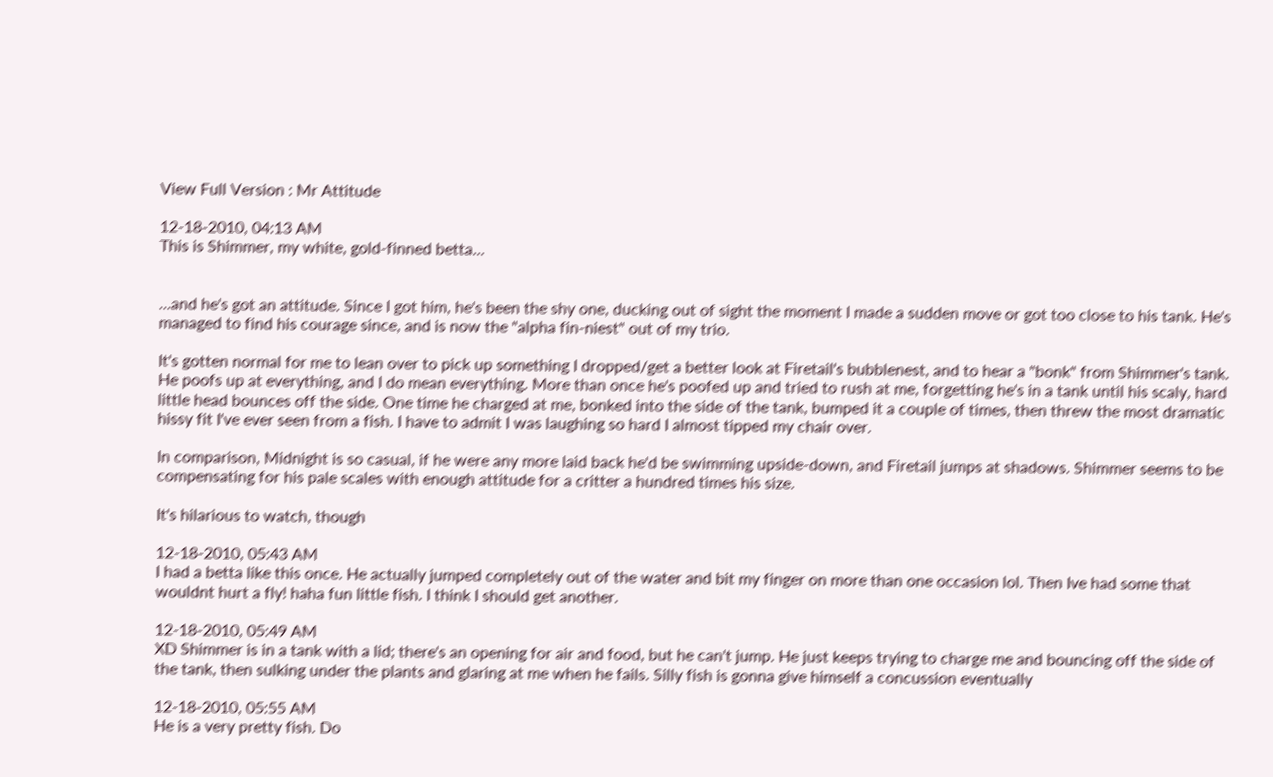View Full Version : Mr Attitude

12-18-2010, 04:13 AM
This is Shimmer, my white, gold-finned betta...


...and he's got an attitude. Since I got him, he's been the shy one, ducking out of sight the moment I made a sudden move or got too close to his tank. He's managed to find his courage since, and is now the "alpha fin-niest" out of my trio.

It's gotten normal for me to lean over to pick up something I dropped/get a better look at Firetail's bubblenest, and to hear a "bonk" from Shimmer's tank. He poofs up at everything, and I do mean everything. More than once he's poofed up and tried to rush at me, forgetting he's in a tank until his scaly, hard little head bounces off the side. One time he charged at me, bonked into the side of the tank, bumped it a couple of times, then threw the most dramatic hissy fit I've ever seen from a fish. I have to admit I was laughing so hard I almost tipped my chair over.

In comparison, Midnight is so casual, if he were any more laid back he'd be swimming upside-down, and Firetail jumps at shadows. Shimmer seems to be compensating for his pale scales with enough attitude for a critter a hundred times his size.

It's hilarious to watch, though

12-18-2010, 05:43 AM
I had a betta like this once. He actually jumped completely out of the water and bit my finger on more than one occasion lol. Then Ive had some that wouldnt hurt a fly! haha fun little fish. I think I should get another.

12-18-2010, 05:49 AM
XD Shimmer is in a tank with a lid; there's an opening for air and food, but he can't jump. He just keeps trying to charge me and bouncing off the side of the tank, then sulking under the plants and glaring at me when he fails. Silly fish is gonna give himself a concussion eventually

12-18-2010, 05:55 AM
He is a very pretty fish. Do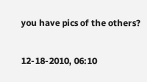you have pics of the others?

12-18-2010, 06:10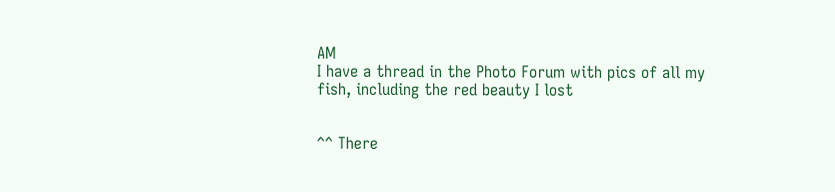AM
I have a thread in the Photo Forum with pics of all my fish, including the red beauty I lost


^^ There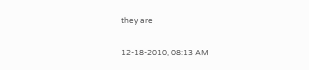they are

12-18-2010, 08:13 AM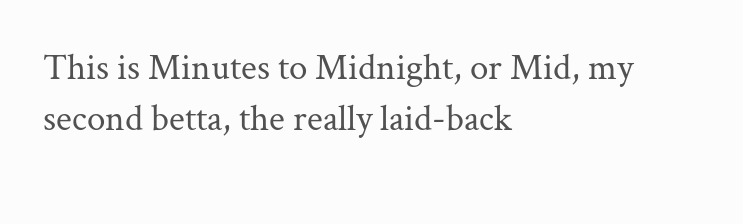This is Minutes to Midnight, or Mid, my second betta, the really laid-back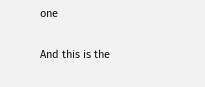one

And this is the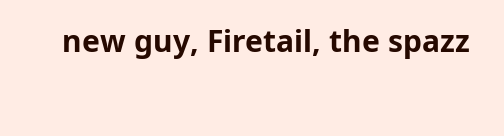new guy, Firetail, the spazz